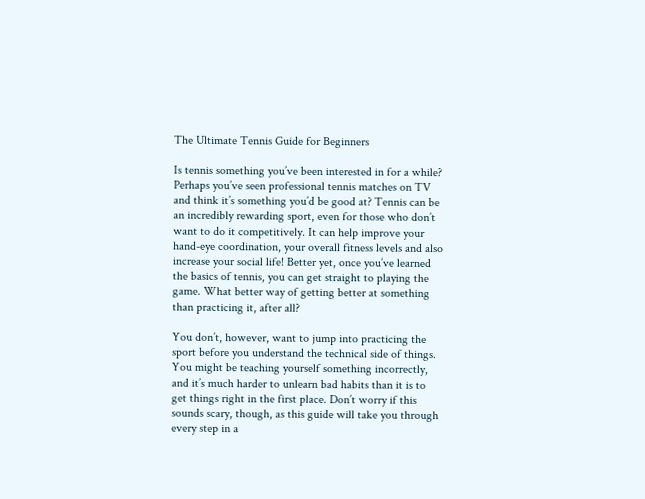The Ultimate Tennis Guide for Beginners

Is tennis something you’ve been interested in for a while? Perhaps you’ve seen professional tennis matches on TV and think it’s something you’d be good at? Tennis can be an incredibly rewarding sport, even for those who don’t want to do it competitively. It can help improve your hand-eye coordination, your overall fitness levels and also increase your social life! Better yet, once you’ve learned the basics of tennis, you can get straight to playing the game. What better way of getting better at something than practicing it, after all?

You don’t, however, want to jump into practicing the sport before you understand the technical side of things. You might be teaching yourself something incorrectly, and it’s much harder to unlearn bad habits than it is to get things right in the first place. Don’t worry if this sounds scary, though, as this guide will take you through every step in a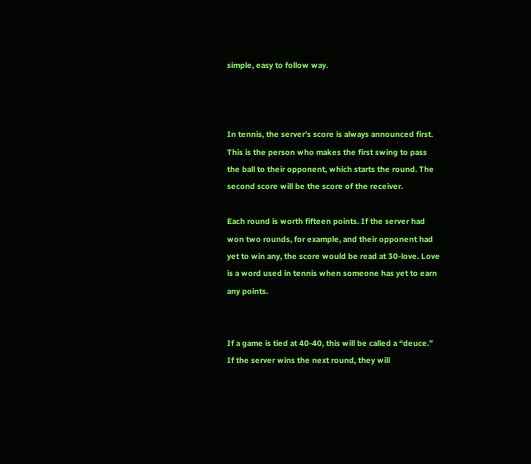simple, easy to follow way.



In tennis, the server’s score is always announced first. This is the person who makes the first swing to pass the ball to their opponent, which starts the round. The second score will be the score of the receiver.

Each round is worth fifteen points. If the server had won two rounds, for example, and their opponent had yet to win any, the score would be read at 30-love. Love is a word used in tennis when someone has yet to earn any points.


If a game is tied at 40-40, this will be called a “deuce.” If the server wins the next round, they will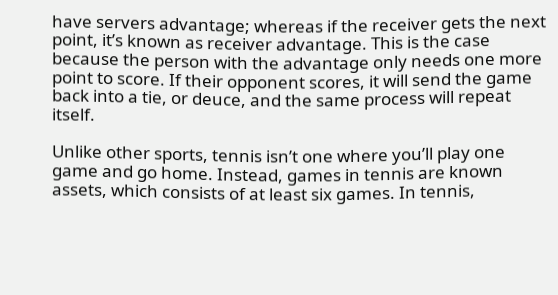have servers advantage; whereas if the receiver gets the next point, it’s known as receiver advantage. This is the case because the person with the advantage only needs one more point to score. If their opponent scores, it will send the game back into a tie, or deuce, and the same process will repeat itself.

Unlike other sports, tennis isn’t one where you’ll play one game and go home. Instead, games in tennis are known assets, which consists of at least six games. In tennis,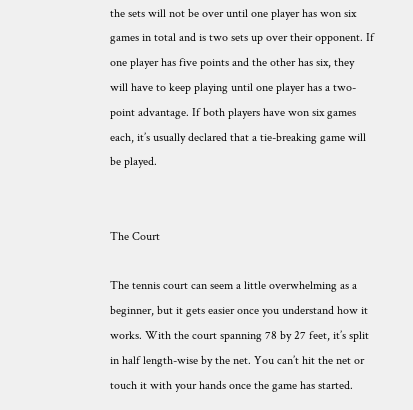the sets will not be over until one player has won six games in total and is two sets up over their opponent. If one player has five points and the other has six, they will have to keep playing until one player has a two-point advantage. If both players have won six games each, it’s usually declared that a tie-breaking game will be played.


The Court

The tennis court can seem a little overwhelming as a beginner, but it gets easier once you understand how it works. With the court spanning 78 by 27 feet, it’s split in half length-wise by the net. You can’t hit the net or touch it with your hands once the game has started.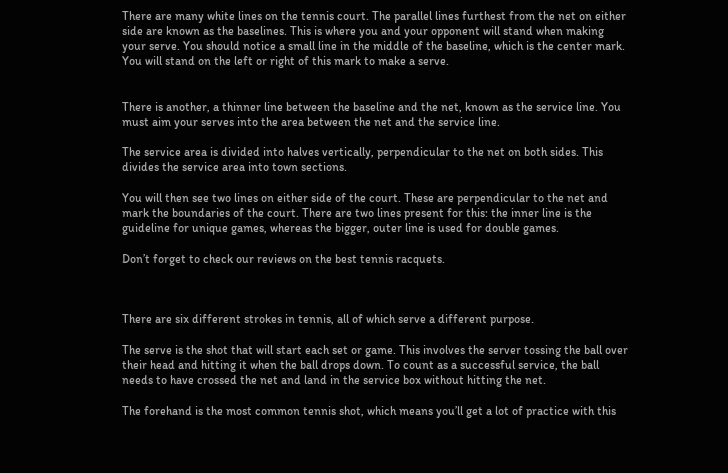There are many white lines on the tennis court. The parallel lines furthest from the net on either side are known as the baselines. This is where you and your opponent will stand when making your serve. You should notice a small line in the middle of the baseline, which is the center mark. You will stand on the left or right of this mark to make a serve.


There is another, a thinner line between the baseline and the net, known as the service line. You must aim your serves into the area between the net and the service line.

The service area is divided into halves vertically, perpendicular to the net on both sides. This divides the service area into town sections.

You will then see two lines on either side of the court. These are perpendicular to the net and mark the boundaries of the court. There are two lines present for this: the inner line is the guideline for unique games, whereas the bigger, outer line is used for double games.

Don’t forget to check our reviews on the best tennis racquets.



There are six different strokes in tennis, all of which serve a different purpose.

The serve is the shot that will start each set or game. This involves the server tossing the ball over their head and hitting it when the ball drops down. To count as a successful service, the ball needs to have crossed the net and land in the service box without hitting the net.

The forehand is the most common tennis shot, which means you’ll get a lot of practice with this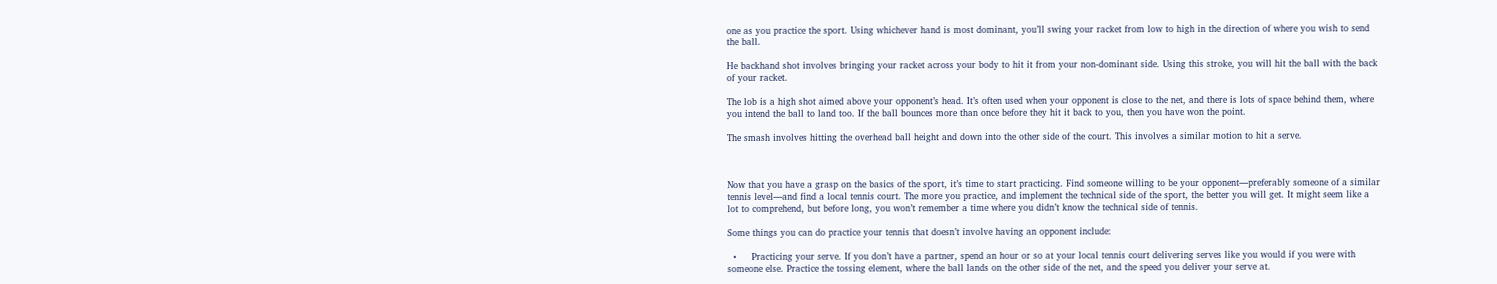one as you practice the sport. Using whichever hand is most dominant, you’ll swing your racket from low to high in the direction of where you wish to send the ball.

He backhand shot involves bringing your racket across your body to hit it from your non-dominant side. Using this stroke, you will hit the ball with the back of your racket.

The lob is a high shot aimed above your opponent’s head. It’s often used when your opponent is close to the net, and there is lots of space behind them, where you intend the ball to land too. If the ball bounces more than once before they hit it back to you, then you have won the point.

The smash involves hitting the overhead ball height and down into the other side of the court. This involves a similar motion to hit a serve.



Now that you have a grasp on the basics of the sport, it’s time to start practicing. Find someone willing to be your opponent—preferably someone of a similar tennis level—and find a local tennis court. The more you practice, and implement the technical side of the sport, the better you will get. It might seem like a lot to comprehend, but before long, you won’t remember a time where you didn’t know the technical side of tennis.

Some things you can do practice your tennis that doesn’t involve having an opponent include:

  •     Practicing your serve. If you don’t have a partner, spend an hour or so at your local tennis court delivering serves like you would if you were with someone else. Practice the tossing element, where the ball lands on the other side of the net, and the speed you deliver your serve at.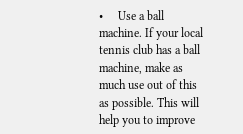•     Use a ball machine. If your local tennis club has a ball machine, make as much use out of this as possible. This will help you to improve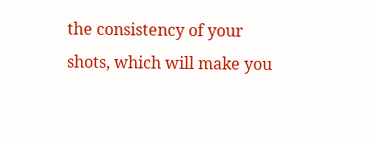the consistency of your shots, which will make you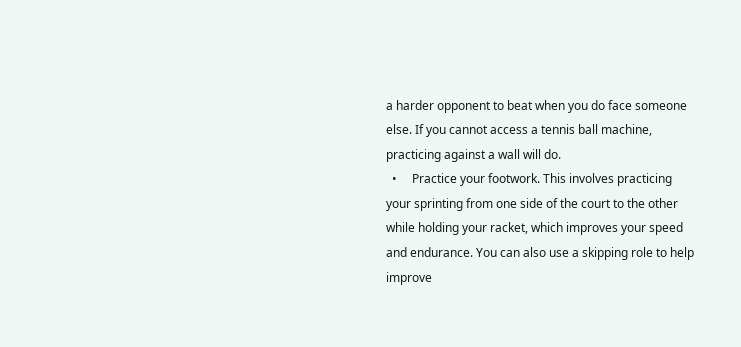a harder opponent to beat when you do face someone else. If you cannot access a tennis ball machine, practicing against a wall will do.
  •     Practice your footwork. This involves practicing your sprinting from one side of the court to the other while holding your racket, which improves your speed and endurance. You can also use a skipping role to help improve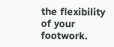the flexibility of your footwork.